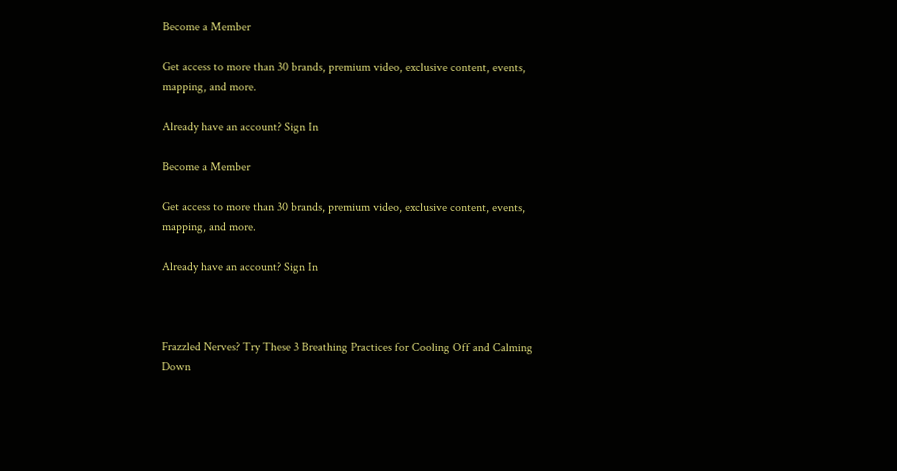Become a Member

Get access to more than 30 brands, premium video, exclusive content, events, mapping, and more.

Already have an account? Sign In

Become a Member

Get access to more than 30 brands, premium video, exclusive content, events, mapping, and more.

Already have an account? Sign In



Frazzled Nerves? Try These 3 Breathing Practices for Cooling Off and Calming Down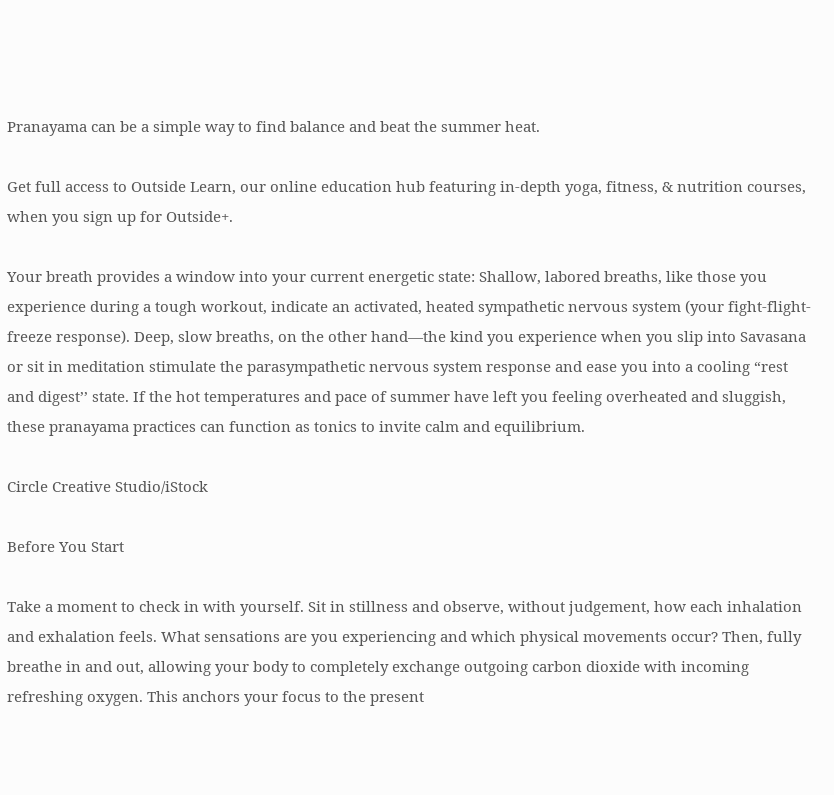Pranayama can be a simple way to find balance and beat the summer heat.

Get full access to Outside Learn, our online education hub featuring in-depth yoga, fitness, & nutrition courses, when you sign up for Outside+.

Your breath provides a window into your current energetic state: Shallow, labored breaths, like those you experience during a tough workout, indicate an activated, heated sympathetic nervous system (your fight-flight-freeze response). Deep, slow breaths, on the other hand—the kind you experience when you slip into Savasana or sit in meditation stimulate the parasympathetic nervous system response and ease you into a cooling “rest and digest’’ state. If the hot temperatures and pace of summer have left you feeling overheated and sluggish, these pranayama practices can function as tonics to invite calm and equilibrium.

Circle Creative Studio/iStock

Before You Start

Take a moment to check in with yourself. Sit in stillness and observe, without judgement, how each inhalation and exhalation feels. What sensations are you experiencing and which physical movements occur? Then, fully breathe in and out, allowing your body to completely exchange outgoing carbon dioxide with incoming refreshing oxygen. This anchors your focus to the present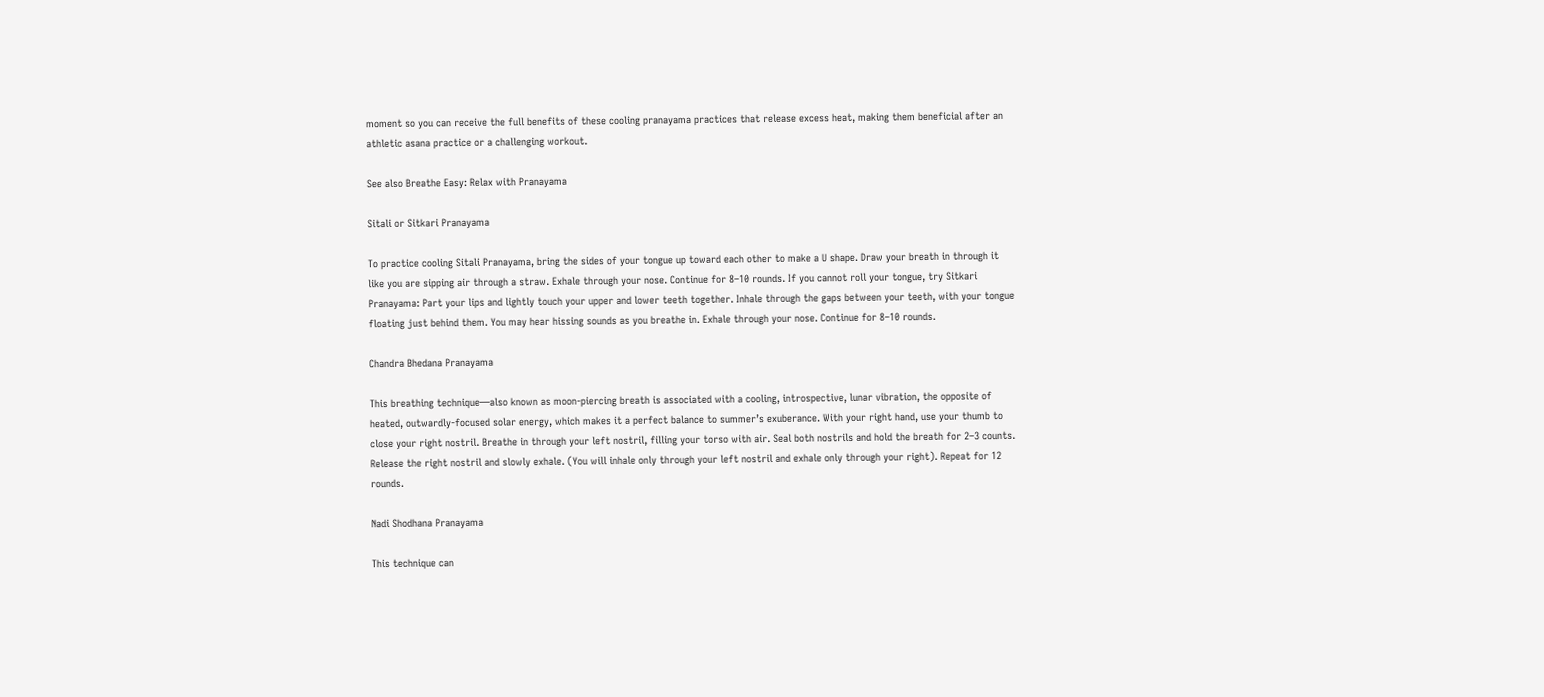moment so you can receive the full benefits of these cooling pranayama practices that release excess heat, making them beneficial after an athletic asana practice or a challenging workout.

See also Breathe Easy: Relax with Pranayama

Sitali or Sitkari Pranayama

To practice cooling Sitali Pranayama, bring the sides of your tongue up toward each other to make a U shape. Draw your breath in through it like you are sipping air through a straw. Exhale through your nose. Continue for 8–10 rounds. If you cannot roll your tongue, try Sitkari Pranayama: Part your lips and lightly touch your upper and lower teeth together. Inhale through the gaps between your teeth, with your tongue floating just behind them. You may hear hissing sounds as you breathe in. Exhale through your nose. Continue for 8–10 rounds.

Chandra Bhedana Pranayama

This breathing technique—also known as moon-piercing breath is associated with a cooling, introspective, lunar vibration, the opposite of heated, outwardly-focused solar energy, which makes it a perfect balance to summer’s exuberance. With your right hand, use your thumb to close your right nostril. Breathe in through your left nostril, filling your torso with air. Seal both nostrils and hold the breath for 2–3 counts. Release the right nostril and slowly exhale. (You will inhale only through your left nostril and exhale only through your right). Repeat for 12 rounds.

Nadi Shodhana Pranayama

This technique can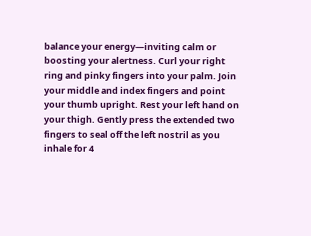balance your energy—inviting calm or boosting your alertness. Curl your right ring and pinky fingers into your palm. Join your middle and index fingers and point your thumb upright. Rest your left hand on your thigh. Gently press the extended two fingers to seal off the left nostril as you inhale for 4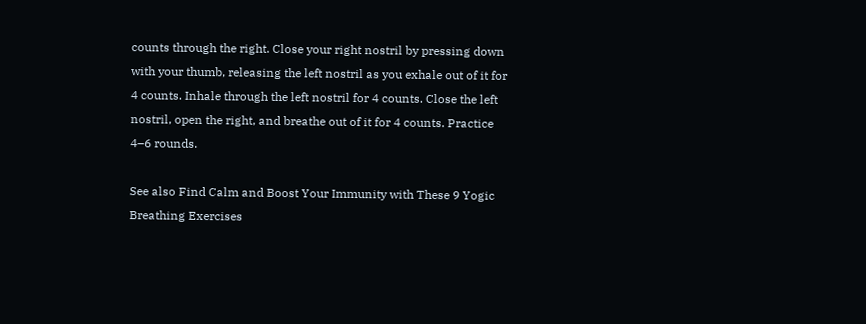counts through the right. Close your right nostril by pressing down with your thumb, releasing the left nostril as you exhale out of it for 4 counts. Inhale through the left nostril for 4 counts. Close the left nostril, open the right, and breathe out of it for 4 counts. Practice 4–6 rounds.

See also Find Calm and Boost Your Immunity with These 9 Yogic Breathing Exercises